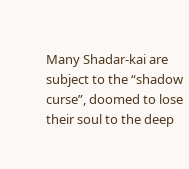Many Shadar-kai are subject to the “shadow curse”, doomed to lose their soul to the deep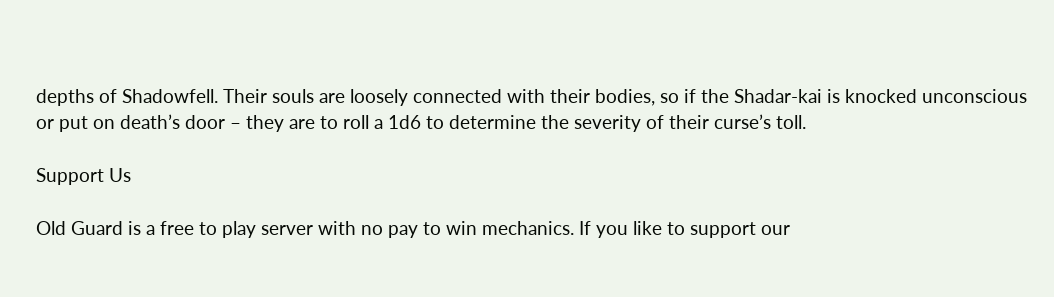depths of Shadowfell. Their souls are loosely connected with their bodies, so if the Shadar-kai is knocked unconscious or put on death’s door – they are to roll a 1d6 to determine the severity of their curse’s toll.

Support Us

Old Guard is a free to play server with no pay to win mechanics. If you like to support our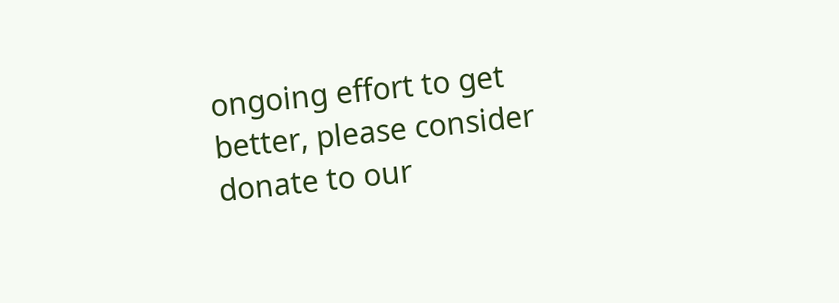ongoing effort to get better, please consider donate to our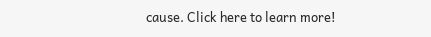cause. Click here to learn more!